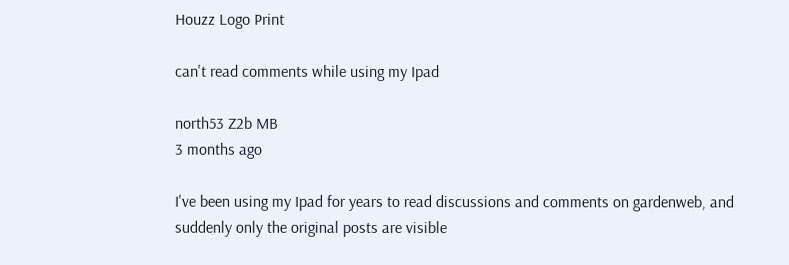Houzz Logo Print

can't read comments while using my Ipad

north53 Z2b MB
3 months ago

I've been using my Ipad for years to read discussions and comments on gardenweb, and suddenly only the original posts are visible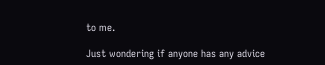to me.

Just wondering if anyone has any advice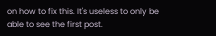on how to fix this. It's useless to only be able to see the first post.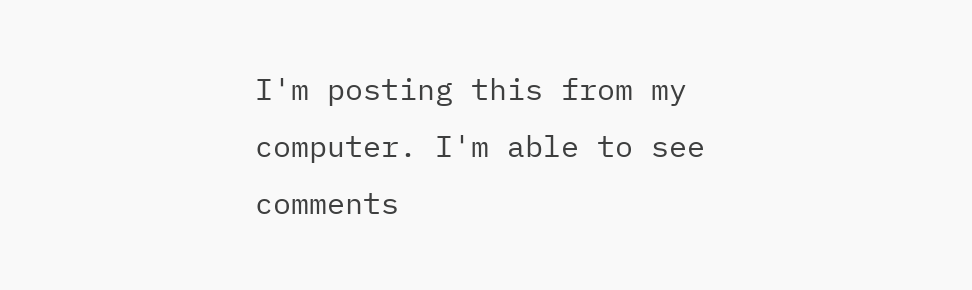I'm posting this from my computer. I'm able to see comments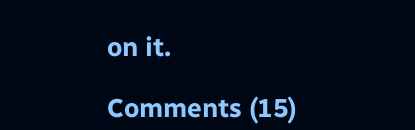on it.

Comments (15)